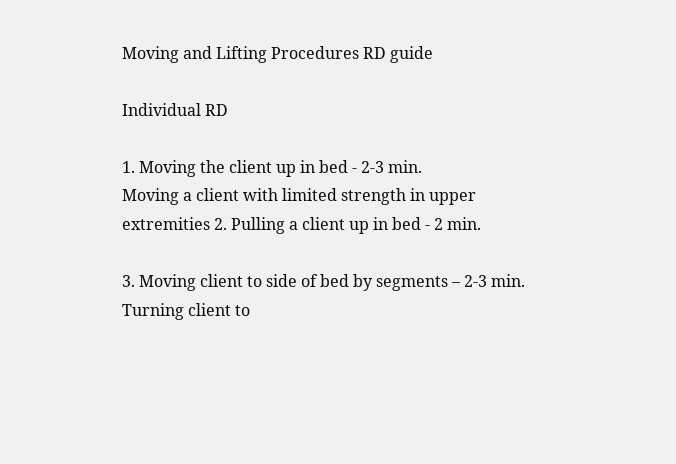Moving and Lifting Procedures RD guide

Individual RD

1. Moving the client up in bed - 2-3 min.
Moving a client with limited strength in upper extremities 2. Pulling a client up in bed - 2 min.

3. Moving client to side of bed by segments – 2-3 min. Turning client to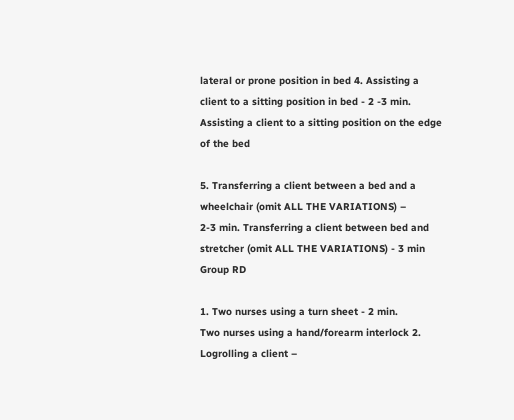lateral or prone position in bed 4. Assisting a client to a sitting position in bed - 2 -3 min. Assisting a client to a sitting position on the edge of the bed

5. Transferring a client between a bed and a wheelchair (omit ALL THE VARIATIONS) –
2-3 min. Transferring a client between bed and stretcher (omit ALL THE VARIATIONS) - 3 min Group RD

1. Two nurses using a turn sheet - 2 min.
Two nurses using a hand/forearm interlock 2. Logrolling a client –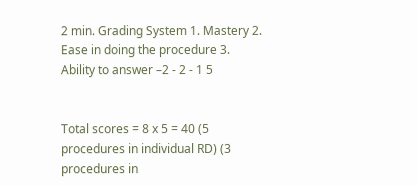2 min. Grading System 1. Mastery 2. Ease in doing the procedure 3. Ability to answer –2 - 2 - 1 5


Total scores = 8 x 5 = 40 (5 procedures in individual RD) (3 procedures in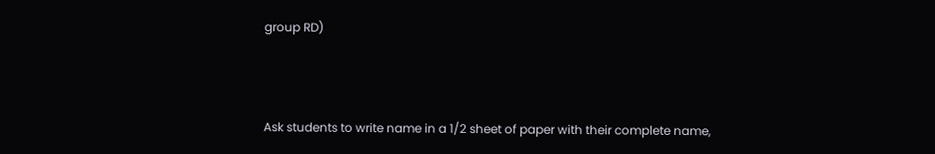group RD)



Ask students to write name in a 1/2 sheet of paper with their complete name,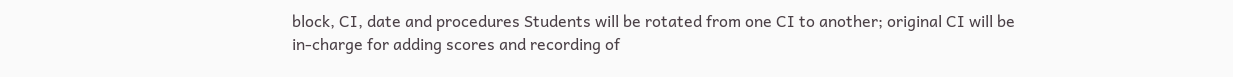block, CI, date and procedures Students will be rotated from one CI to another; original CI will be in-charge for adding scores and recording of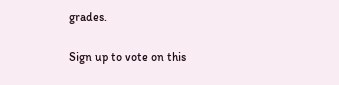grades.

Sign up to vote on this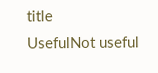title
UsefulNot useful